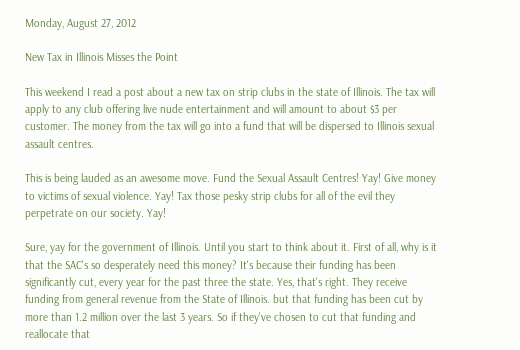Monday, August 27, 2012

New Tax in Illinois Misses the Point

This weekend I read a post about a new tax on strip clubs in the state of Illinois. The tax will apply to any club offering live nude entertainment and will amount to about $3 per customer. The money from the tax will go into a fund that will be dispersed to Illinois sexual assault centres.

This is being lauded as an awesome move. Fund the Sexual Assault Centres! Yay! Give money to victims of sexual violence. Yay! Tax those pesky strip clubs for all of the evil they perpetrate on our society. Yay!

Sure, yay for the government of Illinois. Until you start to think about it. First of all, why is it that the SAC's so desperately need this money? It's because their funding has been significantly cut, every year for the past three the state. Yes, that's right. They receive funding from general revenue from the State of Illinois. but that funding has been cut by more than 1.2 million over the last 3 years. So if they've chosen to cut that funding and reallocate that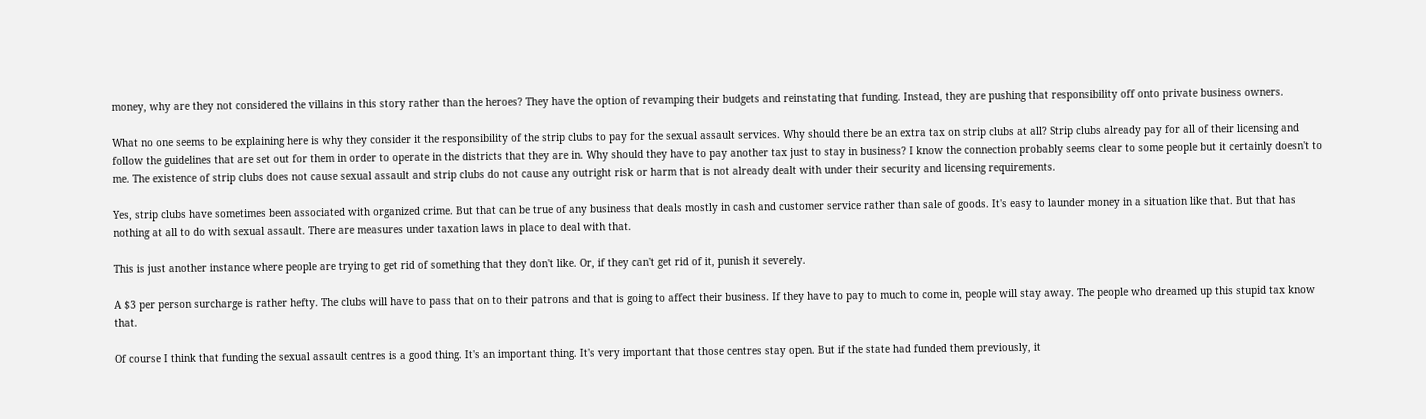money, why are they not considered the villains in this story rather than the heroes? They have the option of revamping their budgets and reinstating that funding. Instead, they are pushing that responsibility off onto private business owners.

What no one seems to be explaining here is why they consider it the responsibility of the strip clubs to pay for the sexual assault services. Why should there be an extra tax on strip clubs at all? Strip clubs already pay for all of their licensing and follow the guidelines that are set out for them in order to operate in the districts that they are in. Why should they have to pay another tax just to stay in business? I know the connection probably seems clear to some people but it certainly doesn't to me. The existence of strip clubs does not cause sexual assault and strip clubs do not cause any outright risk or harm that is not already dealt with under their security and licensing requirements.

Yes, strip clubs have sometimes been associated with organized crime. But that can be true of any business that deals mostly in cash and customer service rather than sale of goods. It's easy to launder money in a situation like that. But that has nothing at all to do with sexual assault. There are measures under taxation laws in place to deal with that.

This is just another instance where people are trying to get rid of something that they don't like. Or, if they can't get rid of it, punish it severely.

A $3 per person surcharge is rather hefty. The clubs will have to pass that on to their patrons and that is going to affect their business. If they have to pay to much to come in, people will stay away. The people who dreamed up this stupid tax know that.

Of course I think that funding the sexual assault centres is a good thing. It's an important thing. It's very important that those centres stay open. But if the state had funded them previously, it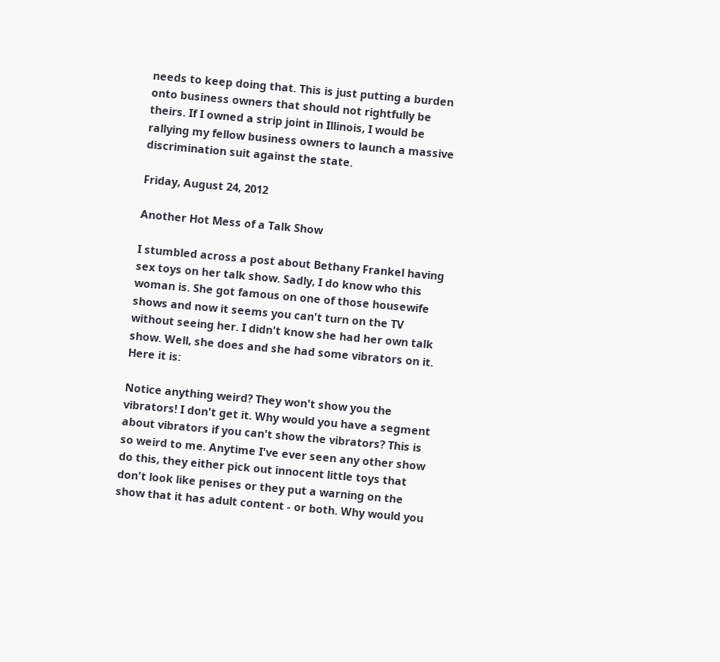needs to keep doing that. This is just putting a burden onto business owners that should not rightfully be theirs. If I owned a strip joint in Illinois, I would be rallying my fellow business owners to launch a massive discrimination suit against the state.

Friday, August 24, 2012

Another Hot Mess of a Talk Show

I stumbled across a post about Bethany Frankel having sex toys on her talk show. Sadly, I do know who this woman is. She got famous on one of those housewife shows and now it seems you can't turn on the TV without seeing her. I didn't know she had her own talk show. Well, she does and she had some vibrators on it. Here it is:

Notice anything weird? They won't show you the vibrators! I don't get it. Why would you have a segment about vibrators if you can't show the vibrators? This is so weird to me. Anytime I've ever seen any other show do this, they either pick out innocent little toys that don't look like penises or they put a warning on the show that it has adult content - or both. Why would you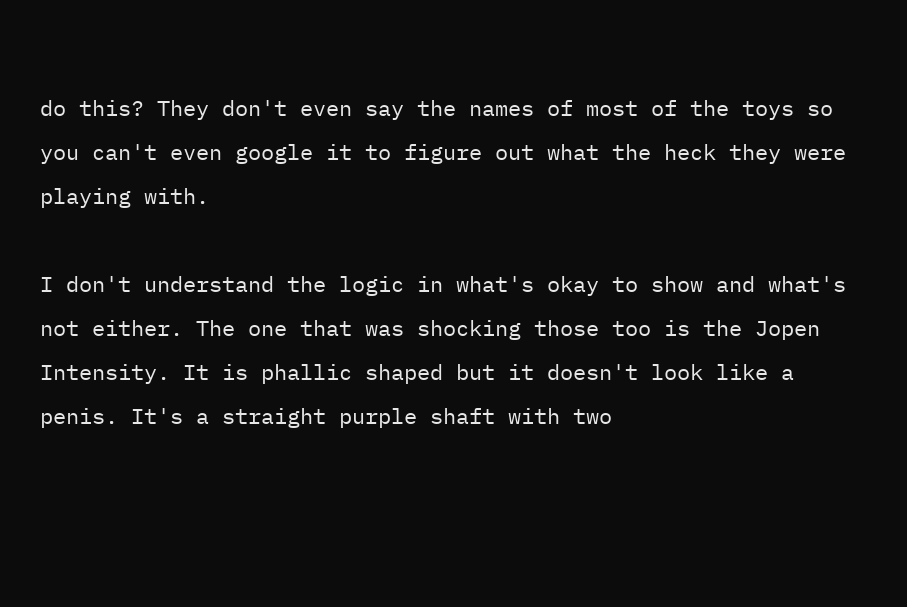do this? They don't even say the names of most of the toys so you can't even google it to figure out what the heck they were playing with.

I don't understand the logic in what's okay to show and what's not either. The one that was shocking those too is the Jopen Intensity. It is phallic shaped but it doesn't look like a penis. It's a straight purple shaft with two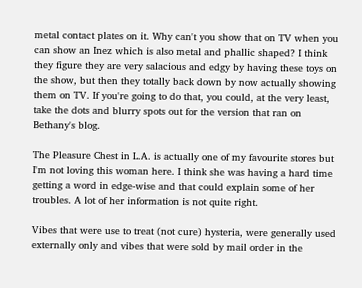metal contact plates on it. Why can't you show that on TV when you can show an Inez which is also metal and phallic shaped? I think they figure they are very salacious and edgy by having these toys on the show, but then they totally back down by now actually showing them on TV. If you're going to do that, you could, at the very least, take the dots and blurry spots out for the version that ran on Bethany's blog.

The Pleasure Chest in L.A. is actually one of my favourite stores but I'm not loving this woman here. I think she was having a hard time getting a word in edge-wise and that could explain some of her troubles. A lot of her information is not quite right.

Vibes that were use to treat (not cure) hysteria, were generally used externally only and vibes that were sold by mail order in the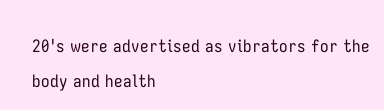20's were advertised as vibrators for the body and health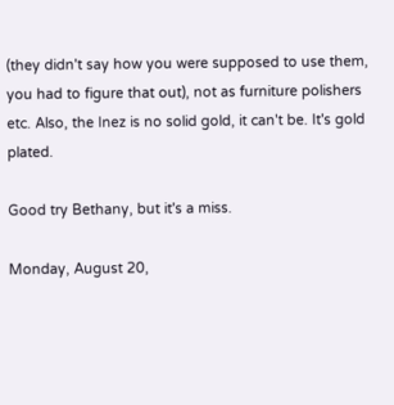(they didn't say how you were supposed to use them, you had to figure that out), not as furniture polishers etc. Also, the Inez is no solid gold, it can't be. It's gold plated.

Good try Bethany, but it's a miss.

Monday, August 20,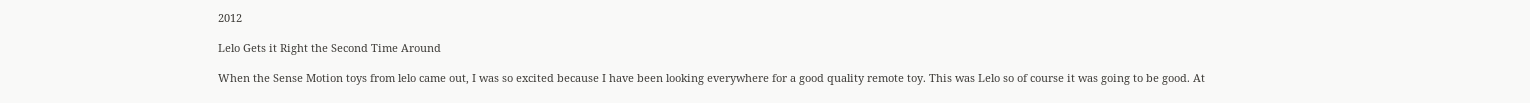2012

Lelo Gets it Right the Second Time Around

When the Sense Motion toys from lelo came out, I was so excited because I have been looking everywhere for a good quality remote toy. This was Lelo so of course it was going to be good. At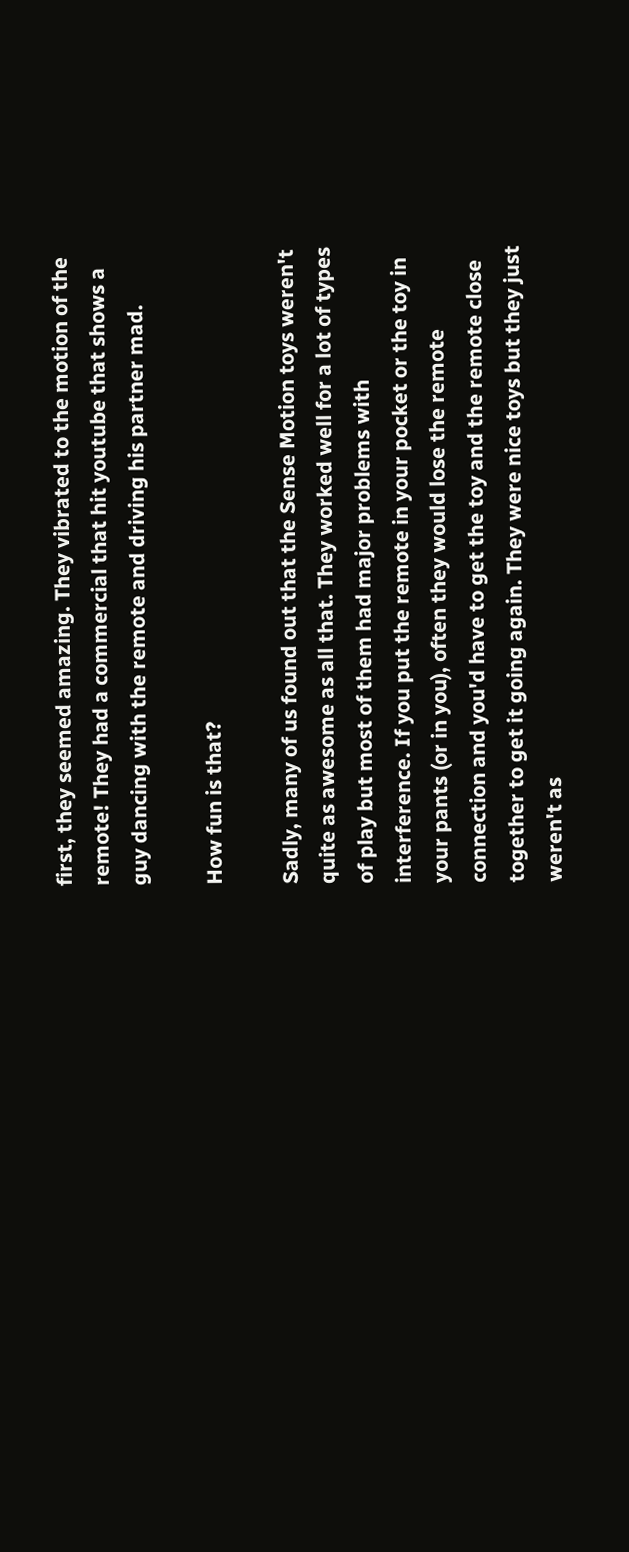first, they seemed amazing. They vibrated to the motion of the remote! They had a commercial that hit youtube that shows a guy dancing with the remote and driving his partner mad.

How fun is that?

Sadly, many of us found out that the Sense Motion toys weren't quite as awesome as all that. They worked well for a lot of types of play but most of them had major problems with interference. If you put the remote in your pocket or the toy in your pants (or in you), often they would lose the remote connection and you'd have to get the toy and the remote close together to get it going again. They were nice toys but they just weren't as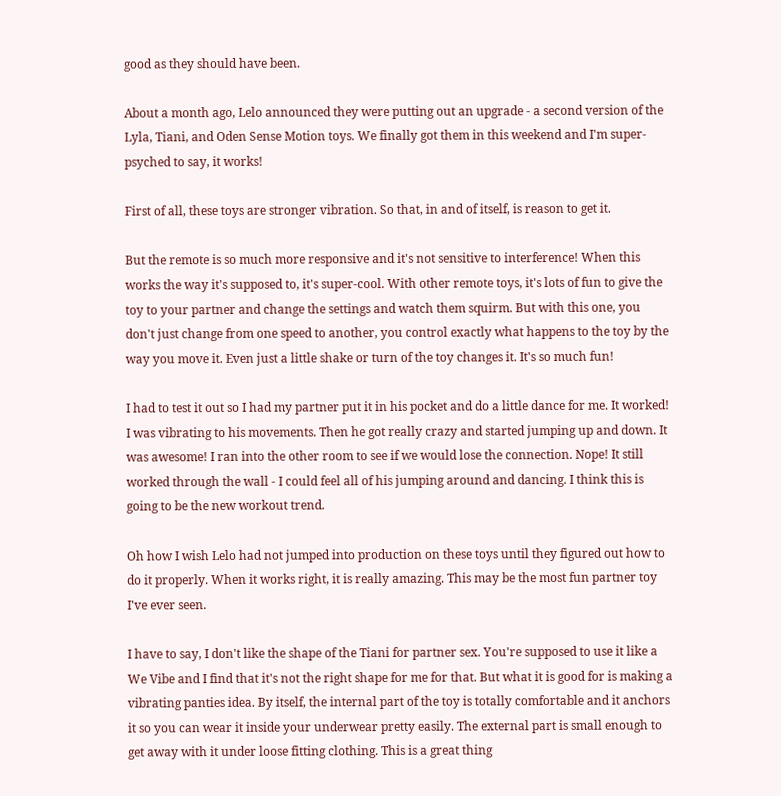good as they should have been.

About a month ago, Lelo announced they were putting out an upgrade - a second version of the Lyla, Tiani, and Oden Sense Motion toys. We finally got them in this weekend and I'm super-psyched to say, it works!

First of all, these toys are stronger vibration. So that, in and of itself, is reason to get it.

But the remote is so much more responsive and it's not sensitive to interference! When this works the way it's supposed to, it's super-cool. With other remote toys, it's lots of fun to give the toy to your partner and change the settings and watch them squirm. But with this one, you don't just change from one speed to another, you control exactly what happens to the toy by the way you move it. Even just a little shake or turn of the toy changes it. It's so much fun!

I had to test it out so I had my partner put it in his pocket and do a little dance for me. It worked! I was vibrating to his movements. Then he got really crazy and started jumping up and down. It was awesome! I ran into the other room to see if we would lose the connection. Nope! It still worked through the wall - I could feel all of his jumping around and dancing. I think this is going to be the new workout trend.

Oh how I wish Lelo had not jumped into production on these toys until they figured out how to do it properly. When it works right, it is really amazing. This may be the most fun partner toy I've ever seen.

I have to say, I don't like the shape of the Tiani for partner sex. You're supposed to use it like a We Vibe and I find that it's not the right shape for me for that. But what it is good for is making a vibrating panties idea. By itself, the internal part of the toy is totally comfortable and it anchors it so you can wear it inside your underwear pretty easily. The external part is small enough to get away with it under loose fitting clothing. This is a great thing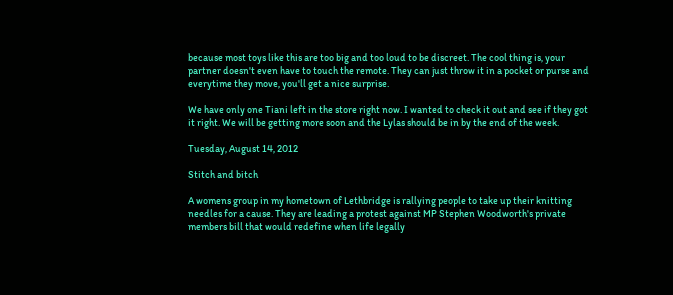because most toys like this are too big and too loud to be discreet. The cool thing is, your partner doesn't even have to touch the remote. They can just throw it in a pocket or purse and everytime they move, you'll get a nice surprise.

We have only one Tiani left in the store right now. I wanted to check it out and see if they got it right. We will be getting more soon and the Lylas should be in by the end of the week.

Tuesday, August 14, 2012

Stitch and bitch

A womens group in my hometown of Lethbridge is rallying people to take up their knitting needles for a cause. They are leading a protest against MP Stephen Woodworth's private members bill that would redefine when life legally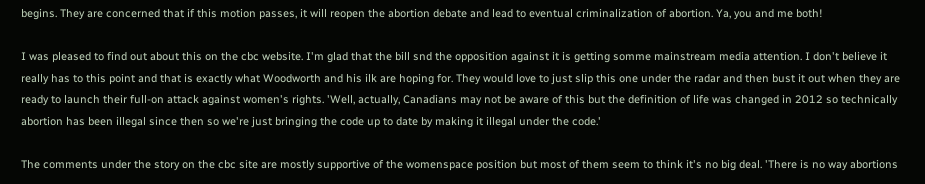begins. They are concerned that if this motion passes, it will reopen the abortion debate and lead to eventual criminalization of abortion. Ya, you and me both!

I was pleased to find out about this on the cbc website. I'm glad that the bill snd the opposition against it is getting somme mainstream media attention. I don't believe it really has to this point and that is exactly what Woodworth and his ilk are hoping for. They would love to just slip this one under the radar and then bust it out when they are ready to launch their full-on attack against women's rights. 'Well, actually, Canadians may not be aware of this but the definition of life was changed in 2012 so technically abortion has been illegal since then so we're just bringing the code up to date by making it illegal under the code.'

The comments under the story on the cbc site are mostly supportive of the womenspace position but most of them seem to think it's no big deal. 'There is no way abortions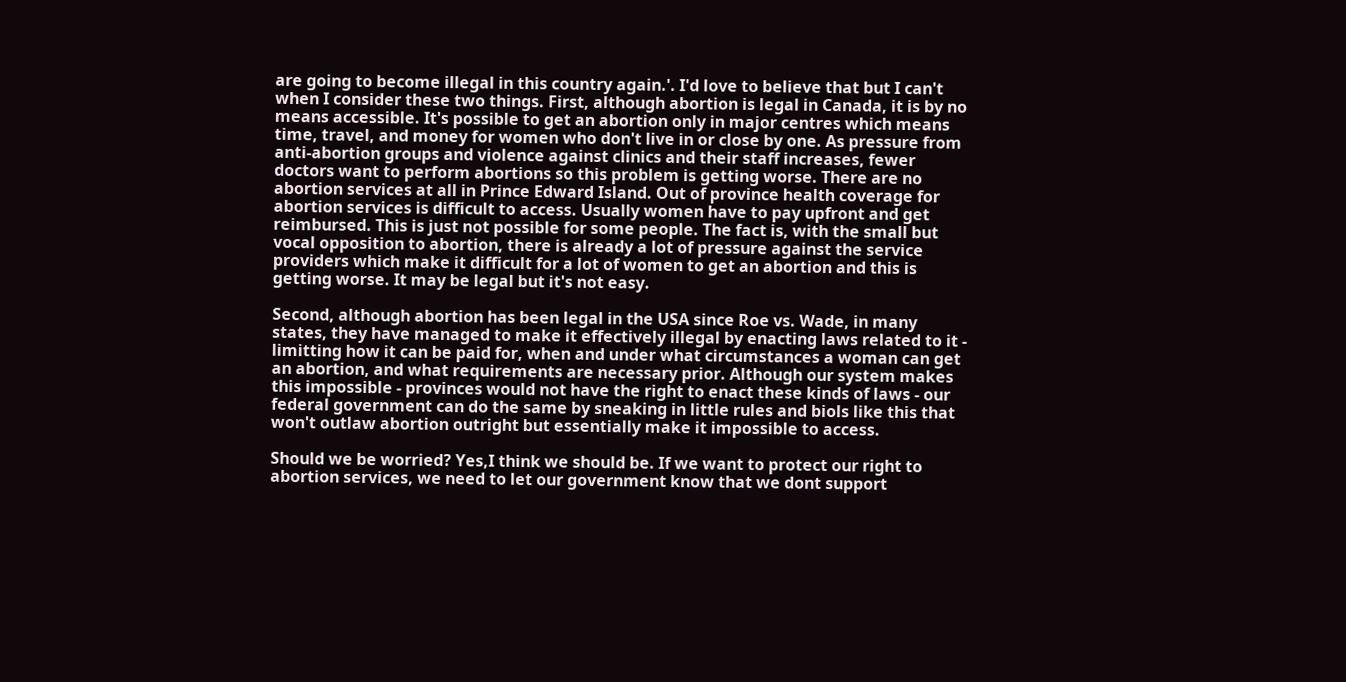are going to become illegal in this country again.'. I'd love to believe that but I can't when I consider these two things. First, although abortion is legal in Canada, it is by no means accessible. It's possible to get an abortion only in major centres which means time, travel, and money for women who don't live in or close by one. As pressure from anti-abortion groups and violence against clinics and their staff increases, fewer doctors want to perform abortions so this problem is getting worse. There are no abortion services at all in Prince Edward Island. Out of province health coverage for abortion services is difficult to access. Usually women have to pay upfront and get reimbursed. This is just not possible for some people. The fact is, with the small but vocal opposition to abortion, there is already a lot of pressure against the service providers which make it difficult for a lot of women to get an abortion and this is getting worse. It may be legal but it's not easy.

Second, although abortion has been legal in the USA since Roe vs. Wade, in many states, they have managed to make it effectively illegal by enacting laws related to it - limitting how it can be paid for, when and under what circumstances a woman can get an abortion, and what requirements are necessary prior. Although our system makes this impossible - provinces would not have the right to enact these kinds of laws - our federal government can do the same by sneaking in little rules and biols like this that won't outlaw abortion outright but essentially make it impossible to access.

Should we be worried? Yes,I think we should be. If we want to protect our right to abortion services, we need to let our government know that we dont support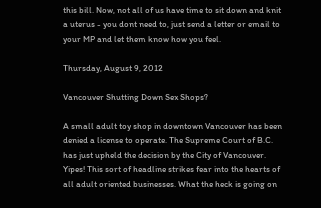this bill. Now, not all of us have time to sit down and knit a uterus - you dont need to, just send a letter or email to your MP and let them know how you feel.

Thursday, August 9, 2012

Vancouver Shutting Down Sex Shops?

A small adult toy shop in downtown Vancouver has been denied a license to operate. The Supreme Court of B.C. has just upheld the decision by the City of Vancouver. Yipes! This sort of headline strikes fear into the hearts of all adult oriented businesses. What the heck is going on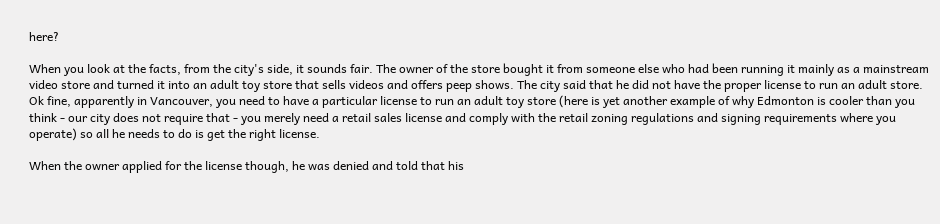here?

When you look at the facts, from the city's side, it sounds fair. The owner of the store bought it from someone else who had been running it mainly as a mainstream video store and turned it into an adult toy store that sells videos and offers peep shows. The city said that he did not have the proper license to run an adult store. Ok fine, apparently in Vancouver, you need to have a particular license to run an adult toy store (here is yet another example of why Edmonton is cooler than you think - our city does not require that - you merely need a retail sales license and comply with the retail zoning regulations and signing requirements where you operate) so all he needs to do is get the right license.

When the owner applied for the license though, he was denied and told that his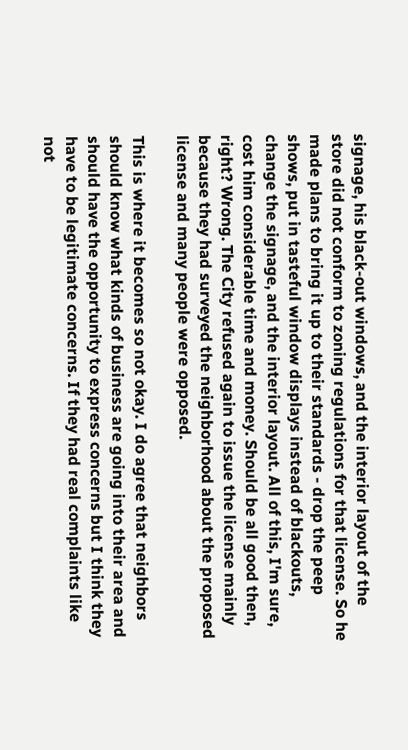signage, his black-out windows, and the interior layout of the store did not conform to zoning regulations for that license. So he made plans to bring it up to their standards - drop the peep shows, put in tasteful window displays instead of blackouts, change the signage, and the interior layout. All of this, I'm sure, cost him considerable time and money. Should be all good then, right? Wrong. The City refused again to issue the license mainly because they had surveyed the neighborhood about the proposed license and many people were opposed.

This is where it becomes so not okay. I do agree that neighbors should know what kinds of business are going into their area and should have the opportunity to express concerns but I think they have to be legitimate concerns. If they had real complaints like not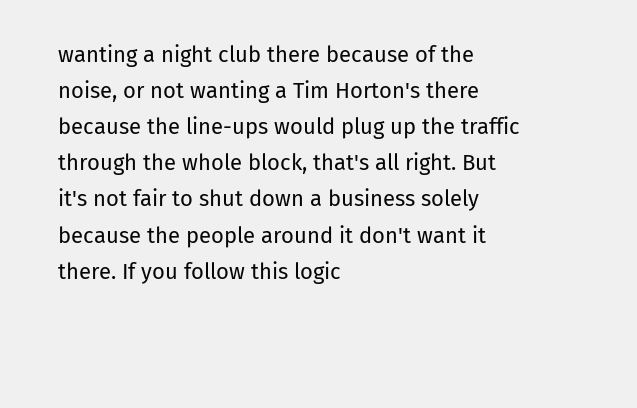wanting a night club there because of the noise, or not wanting a Tim Horton's there because the line-ups would plug up the traffic through the whole block, that's all right. But it's not fair to shut down a business solely because the people around it don't want it there. If you follow this logic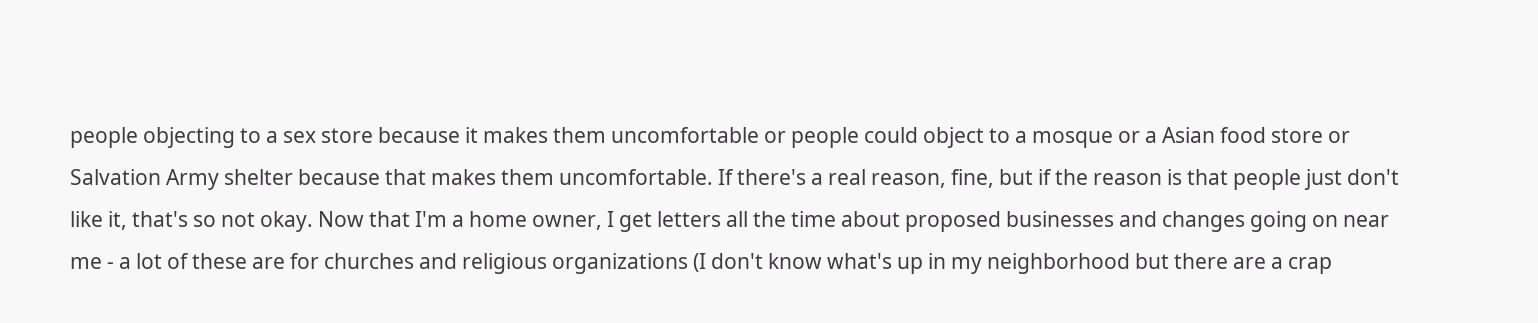people objecting to a sex store because it makes them uncomfortable or people could object to a mosque or a Asian food store or Salvation Army shelter because that makes them uncomfortable. If there's a real reason, fine, but if the reason is that people just don't like it, that's so not okay. Now that I'm a home owner, I get letters all the time about proposed businesses and changes going on near me - a lot of these are for churches and religious organizations (I don't know what's up in my neighborhood but there are a crap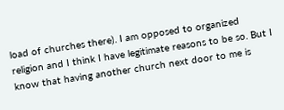load of churches there). I am opposed to organized religion and I think I have legitimate reasons to be so. But I know that having another church next door to me is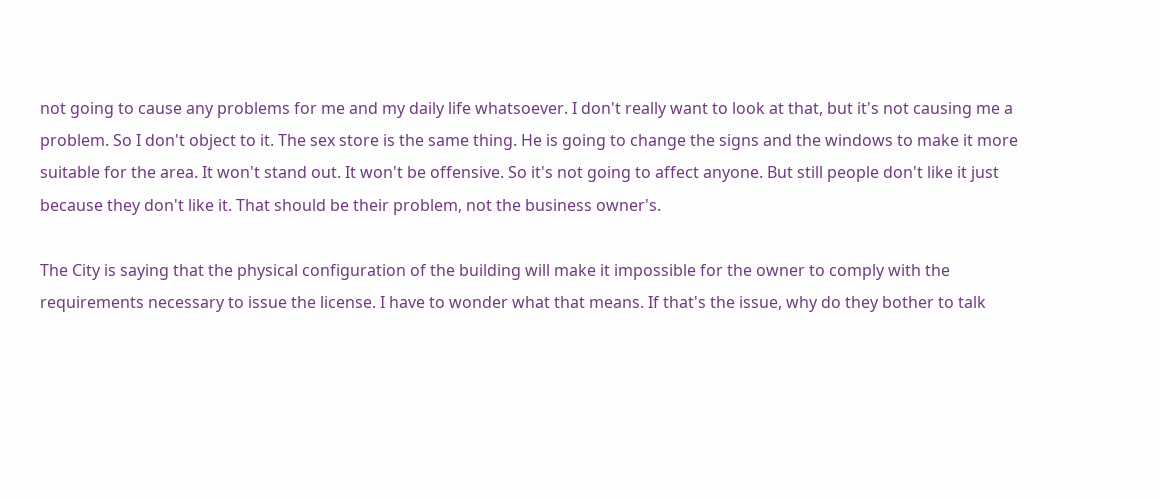not going to cause any problems for me and my daily life whatsoever. I don't really want to look at that, but it's not causing me a problem. So I don't object to it. The sex store is the same thing. He is going to change the signs and the windows to make it more suitable for the area. It won't stand out. It won't be offensive. So it's not going to affect anyone. But still people don't like it just because they don't like it. That should be their problem, not the business owner's.

The City is saying that the physical configuration of the building will make it impossible for the owner to comply with the requirements necessary to issue the license. I have to wonder what that means. If that's the issue, why do they bother to talk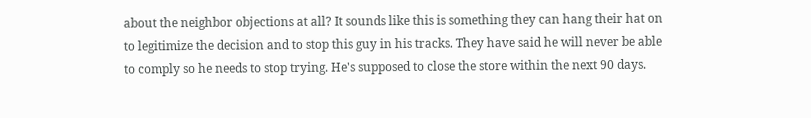about the neighbor objections at all? It sounds like this is something they can hang their hat on to legitimize the decision and to stop this guy in his tracks. They have said he will never be able to comply so he needs to stop trying. He's supposed to close the store within the next 90 days.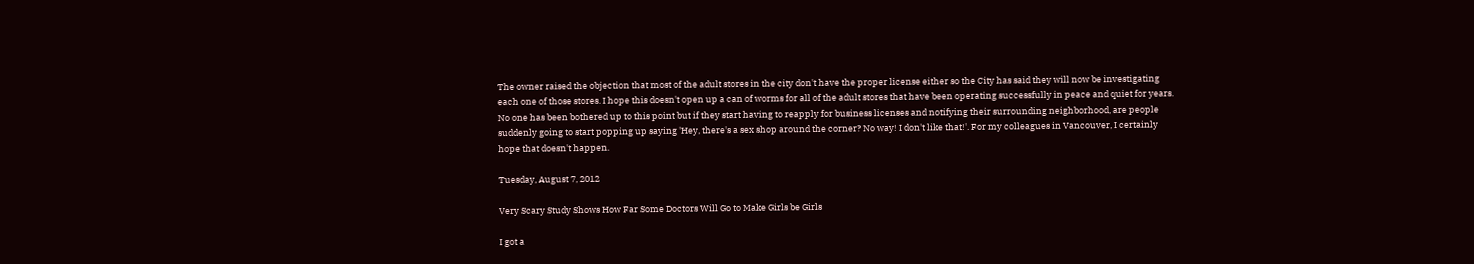The owner raised the objection that most of the adult stores in the city don't have the proper license either so the City has said they will now be investigating each one of those stores. I hope this doesn't open up a can of worms for all of the adult stores that have been operating successfully in peace and quiet for years. No one has been bothered up to this point but if they start having to reapply for business licenses and notifying their surrounding neighborhood, are people suddenly going to start popping up saying 'Hey, there's a sex shop around the corner? No way! I don't like that!'. For my colleagues in Vancouver, I certainly hope that doesn't happen.

Tuesday, August 7, 2012

Very Scary Study Shows How Far Some Doctors Will Go to Make Girls be Girls

I got a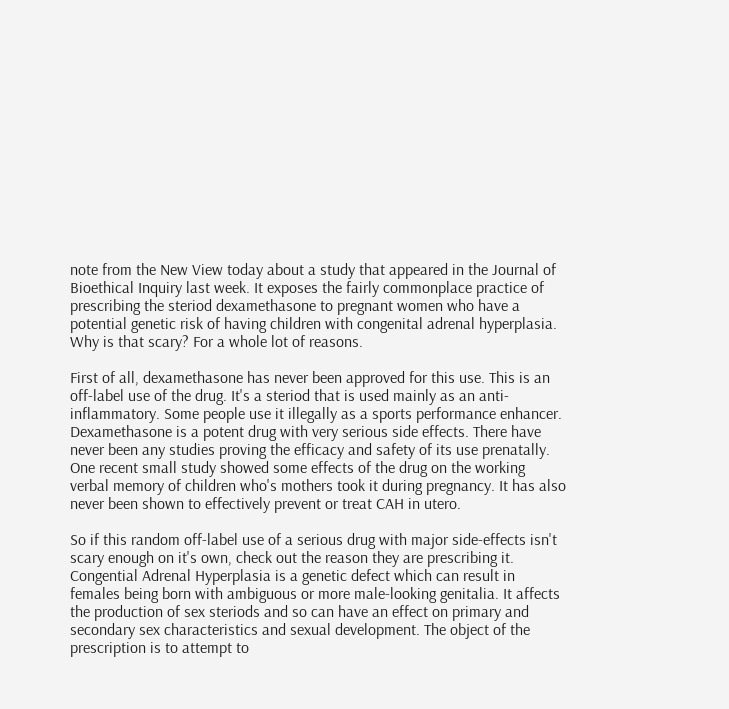note from the New View today about a study that appeared in the Journal of Bioethical Inquiry last week. It exposes the fairly commonplace practice of prescribing the steriod dexamethasone to pregnant women who have a potential genetic risk of having children with congenital adrenal hyperplasia. Why is that scary? For a whole lot of reasons.

First of all, dexamethasone has never been approved for this use. This is an off-label use of the drug. It's a steriod that is used mainly as an anti-inflammatory. Some people use it illegally as a sports performance enhancer. Dexamethasone is a potent drug with very serious side effects. There have never been any studies proving the efficacy and safety of its use prenatally. One recent small study showed some effects of the drug on the working verbal memory of children who's mothers took it during pregnancy. It has also never been shown to effectively prevent or treat CAH in utero.

So if this random off-label use of a serious drug with major side-effects isn't scary enough on it's own, check out the reason they are prescribing it. Congential Adrenal Hyperplasia is a genetic defect which can result in females being born with ambiguous or more male-looking genitalia. It affects the production of sex steriods and so can have an effect on primary and secondary sex characteristics and sexual development. The object of the prescription is to attempt to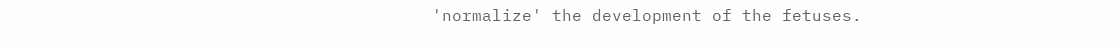'normalize' the development of the fetuses.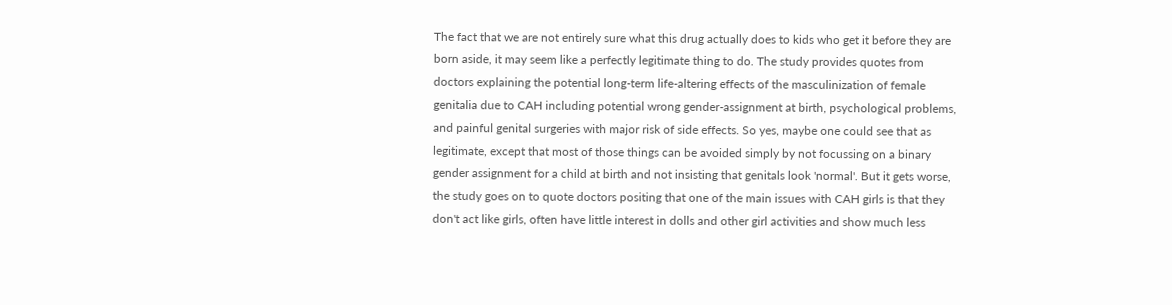The fact that we are not entirely sure what this drug actually does to kids who get it before they are born aside, it may seem like a perfectly legitimate thing to do. The study provides quotes from doctors explaining the potential long-term life-altering effects of the masculinization of female genitalia due to CAH including potential wrong gender-assignment at birth, psychological problems, and painful genital surgeries with major risk of side effects. So yes, maybe one could see that as legitimate, except that most of those things can be avoided simply by not focussing on a binary gender assignment for a child at birth and not insisting that genitals look 'normal'. But it gets worse, the study goes on to quote doctors positing that one of the main issues with CAH girls is that they don't act like girls, often have little interest in dolls and other girl activities and show much less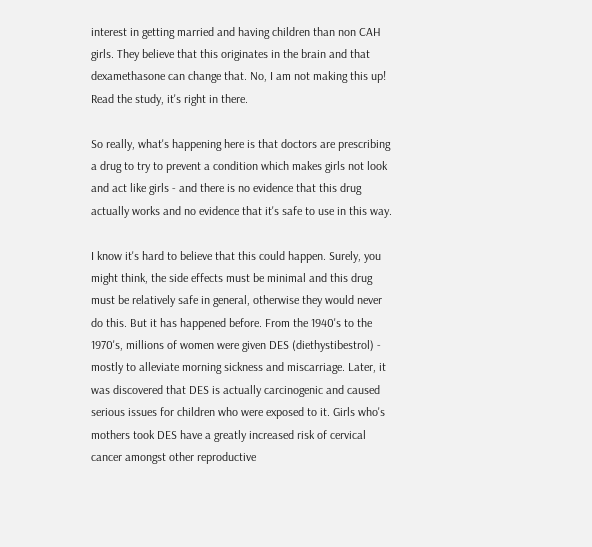interest in getting married and having children than non CAH girls. They believe that this originates in the brain and that dexamethasone can change that. No, I am not making this up! Read the study, it's right in there.

So really, what's happening here is that doctors are prescribing a drug to try to prevent a condition which makes girls not look and act like girls - and there is no evidence that this drug actually works and no evidence that it's safe to use in this way.

I know it's hard to believe that this could happen. Surely, you might think, the side effects must be minimal and this drug must be relatively safe in general, otherwise they would never do this. But it has happened before. From the 1940's to the 1970's, millions of women were given DES (diethystibestrol) - mostly to alleviate morning sickness and miscarriage. Later, it was discovered that DES is actually carcinogenic and caused serious issues for children who were exposed to it. Girls who's mothers took DES have a greatly increased risk of cervical cancer amongst other reproductive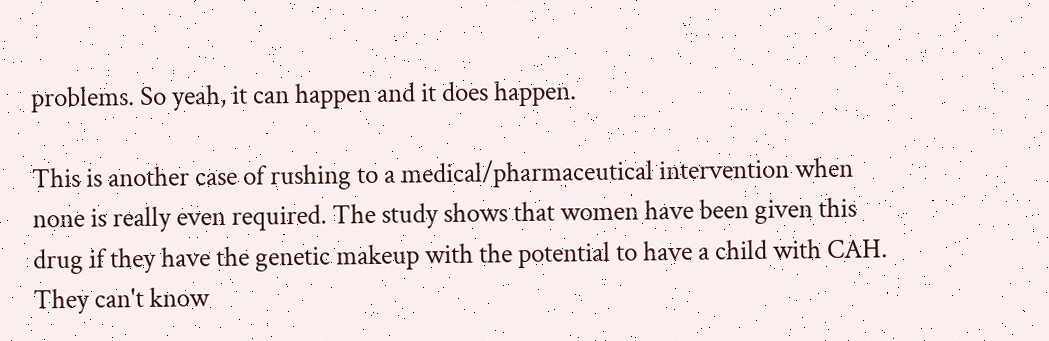problems. So yeah, it can happen and it does happen.

This is another case of rushing to a medical/pharmaceutical intervention when none is really even required. The study shows that women have been given this drug if they have the genetic makeup with the potential to have a child with CAH. They can't know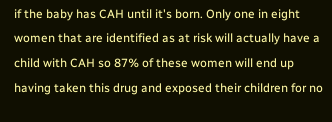if the baby has CAH until it's born. Only one in eight women that are identified as at risk will actually have a child with CAH so 87% of these women will end up having taken this drug and exposed their children for no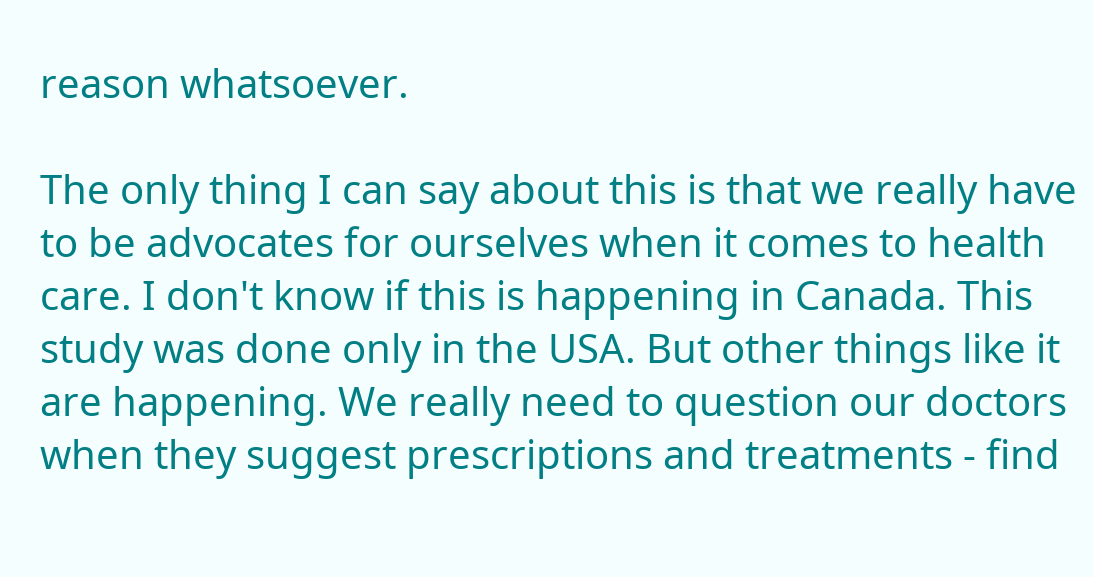reason whatsoever.

The only thing I can say about this is that we really have to be advocates for ourselves when it comes to health care. I don't know if this is happening in Canada. This study was done only in the USA. But other things like it are happening. We really need to question our doctors when they suggest prescriptions and treatments - find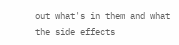out what's in them and what the side effects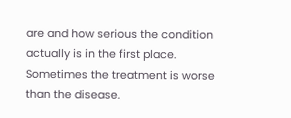are and how serious the condition actually is in the first place. Sometimes the treatment is worse than the disease.